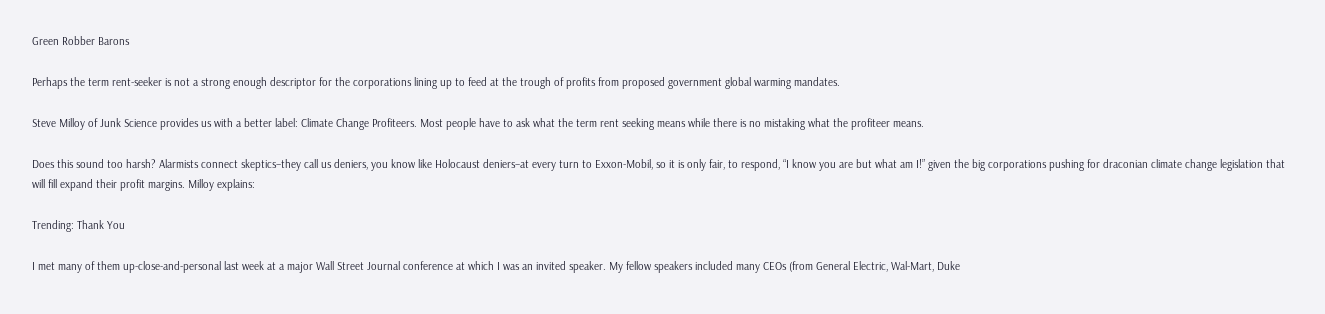Green Robber Barons

Perhaps the term rent-seeker is not a strong enough descriptor for the corporations lining up to feed at the trough of profits from proposed government global warming mandates.

Steve Milloy of Junk Science provides us with a better label: Climate Change Profiteers. Most people have to ask what the term rent seeking means while there is no mistaking what the profiteer means.

Does this sound too harsh? Alarmists connect skeptics–they call us deniers, you know like Holocaust deniers–at every turn to Exxon-Mobil, so it is only fair, to respond, “I know you are but what am I!” given the big corporations pushing for draconian climate change legislation that will fill expand their profit margins. Milloy explains:

Trending: Thank You

I met many of them up-close-and-personal last week at a major Wall Street Journal conference at which I was an invited speaker. My fellow speakers included many CEOs (from General Electric, Wal-Mart, Duke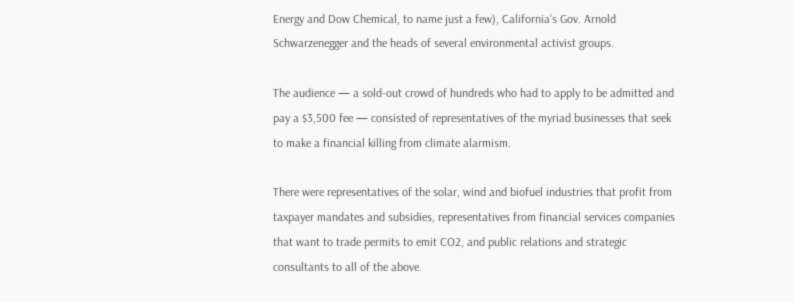Energy and Dow Chemical, to name just a few), California’s Gov. Arnold Schwarzenegger and the heads of several environmental activist groups.

The audience — a sold-out crowd of hundreds who had to apply to be admitted and pay a $3,500 fee — consisted of representatives of the myriad businesses that seek to make a financial killing from climate alarmism.

There were representatives of the solar, wind and biofuel industries that profit from taxpayer mandates and subsidies, representatives from financial services companies that want to trade permits to emit CO2, and public relations and strategic consultants to all of the above.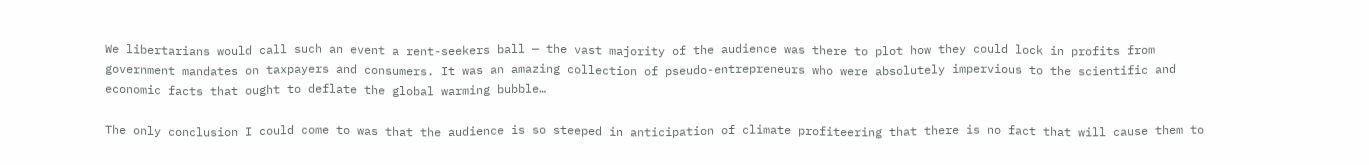We libertarians would call such an event a rent-seekers ball — the vast majority of the audience was there to plot how they could lock in profits from government mandates on taxpayers and consumers. It was an amazing collection of pseudo-entrepreneurs who were absolutely impervious to the scientific and economic facts that ought to deflate the global warming bubble…

The only conclusion I could come to was that the audience is so steeped in anticipation of climate profiteering that there is no fact that will cause them to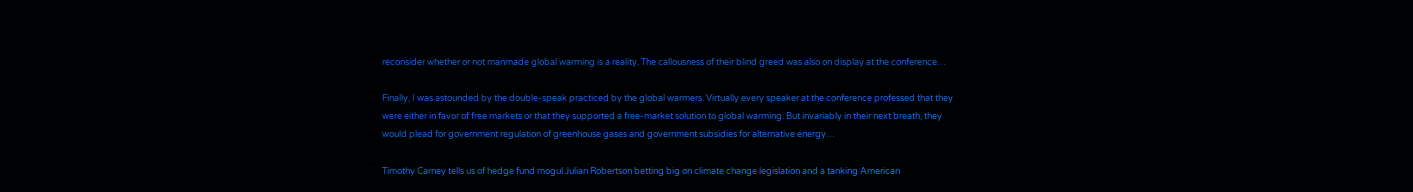reconsider whether or not manmade global warming is a reality. The callousness of their blind greed was also on display at the conference…

Finally, I was astounded by the double-speak practiced by the global warmers. Virtually every speaker at the conference professed that they were either in favor of free markets or that they supported a free-market solution to global warming. But invariably in their next breath, they would plead for government regulation of greenhouse gases and government subsidies for alternative energy…

Timothy Carney tells us of hedge fund mogul Julian Robertson betting big on climate change legislation and a tanking American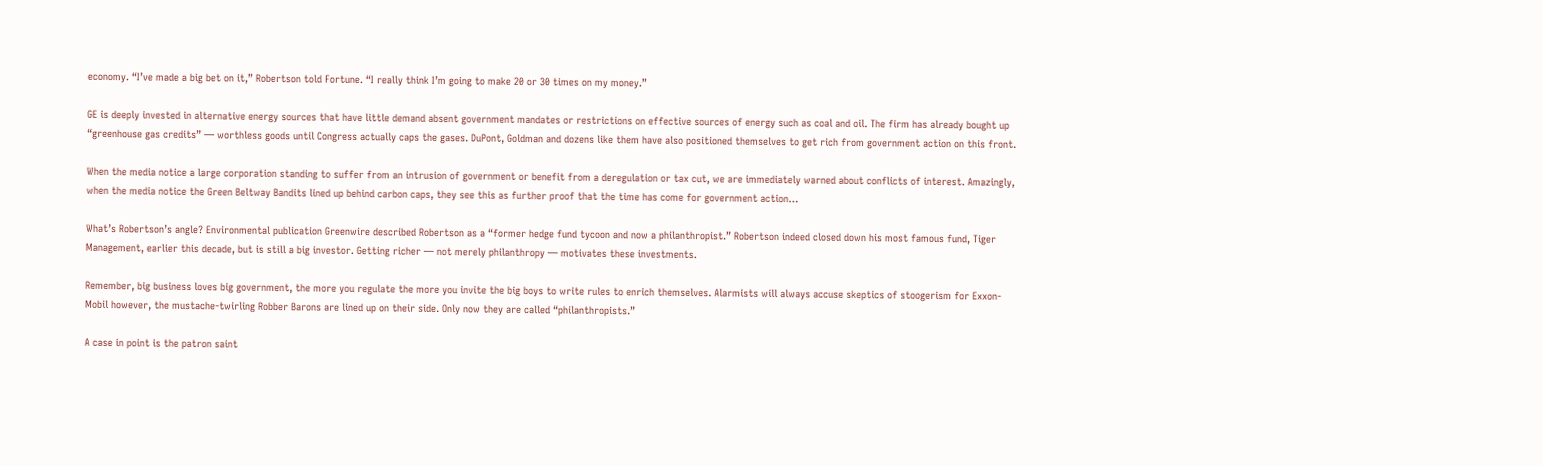economy. “I’ve made a big bet on it,” Robertson told Fortune. “I really think I’m going to make 20 or 30 times on my money.”

GE is deeply invested in alternative energy sources that have little demand absent government mandates or restrictions on effective sources of energy such as coal and oil. The firm has already bought up “greenhouse gas credits” — worthless goods until Congress actually caps the gases. DuPont, Goldman and dozens like them have also positioned themselves to get rich from government action on this front.

When the media notice a large corporation standing to suffer from an intrusion of government or benefit from a deregulation or tax cut, we are immediately warned about conflicts of interest. Amazingly, when the media notice the Green Beltway Bandits lined up behind carbon caps, they see this as further proof that the time has come for government action…

What’s Robertson’s angle? Environmental publication Greenwire described Robertson as a “former hedge fund tycoon and now a philanthropist.” Robertson indeed closed down his most famous fund, Tiger Management, earlier this decade, but is still a big investor. Getting richer — not merely philanthropy — motivates these investments.

Remember, big business loves big government, the more you regulate the more you invite the big boys to write rules to enrich themselves. Alarmists will always accuse skeptics of stoogerism for Exxon-Mobil however, the mustache-twirling Robber Barons are lined up on their side. Only now they are called “philanthropists.”

A case in point is the patron saint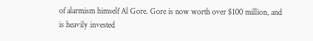of alarmism himself Al Gore. Gore is now worth over $100 million, and is heavily invested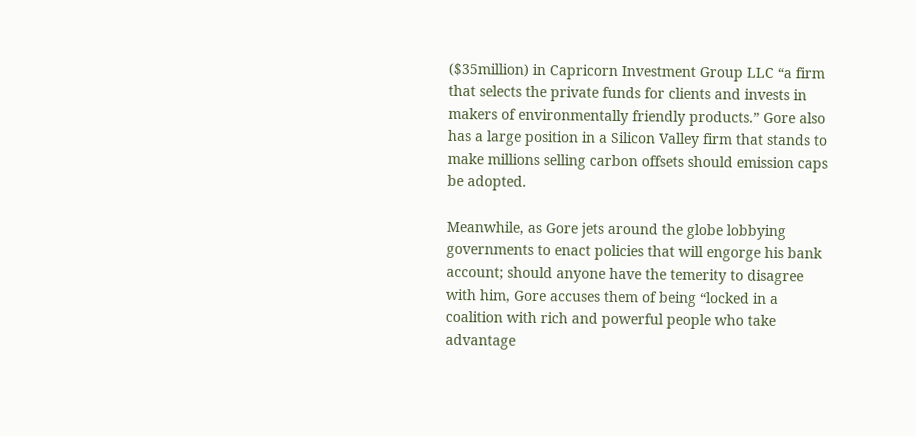($35million) in Capricorn Investment Group LLC “a firm that selects the private funds for clients and invests in makers of environmentally friendly products.” Gore also has a large position in a Silicon Valley firm that stands to make millions selling carbon offsets should emission caps be adopted.

Meanwhile, as Gore jets around the globe lobbying governments to enact policies that will engorge his bank account; should anyone have the temerity to disagree with him, Gore accuses them of being “locked in a coalition with rich and powerful people who take advantage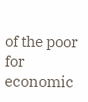of the poor for economic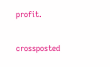profit.

crossposted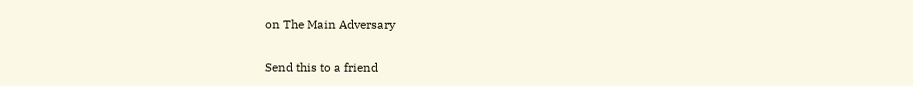on The Main Adversary

Send this to a friend